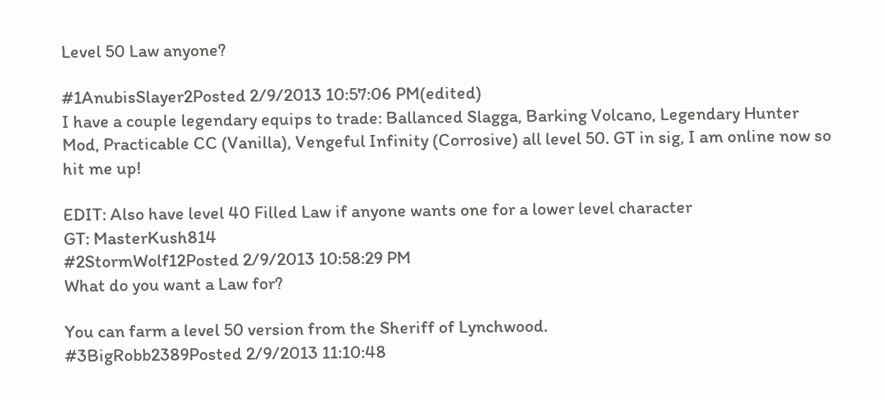Level 50 Law anyone?

#1AnubisSlayer2Posted 2/9/2013 10:57:06 PM(edited)
I have a couple legendary equips to trade: Ballanced Slagga, Barking Volcano, Legendary Hunter Mod, Practicable CC (Vanilla), Vengeful Infinity (Corrosive) all level 50. GT in sig, I am online now so hit me up!

EDIT: Also have level 40 Filled Law if anyone wants one for a lower level character
GT: MasterKush814
#2StormWolf12Posted 2/9/2013 10:58:29 PM
What do you want a Law for?

You can farm a level 50 version from the Sheriff of Lynchwood.
#3BigRobb2389Posted 2/9/2013 11:10:48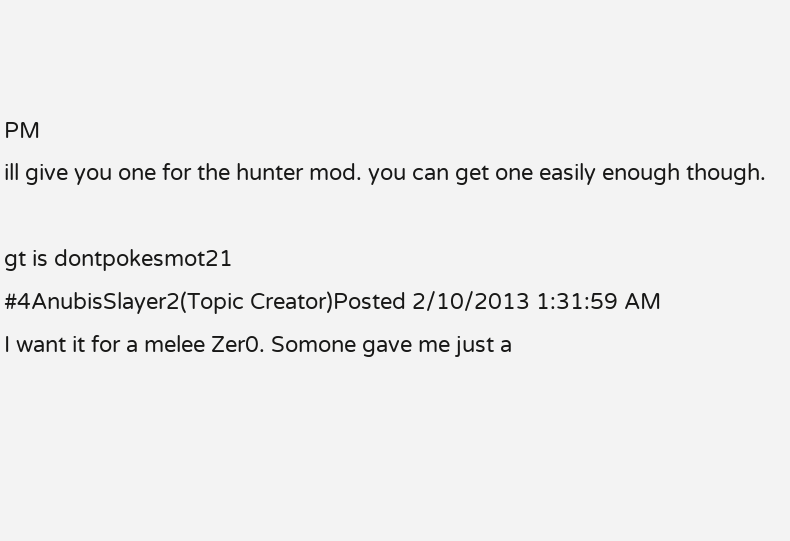PM
ill give you one for the hunter mod. you can get one easily enough though.

gt is dontpokesmot21
#4AnubisSlayer2(Topic Creator)Posted 2/10/2013 1:31:59 AM
I want it for a melee Zer0. Somone gave me just a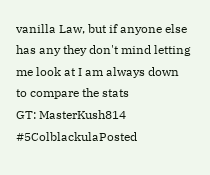vanilla Law, but if anyone else has any they don't mind letting me look at I am always down to compare the stats
GT: MasterKush814
#5ColblackulaPosted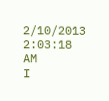2/10/2013 2:03:18 AM
I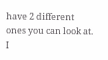have 2 different ones you can look at. I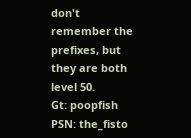don't remember the prefixes, but they are both level 50.
Gt: poopfish
PSN: the_fisto